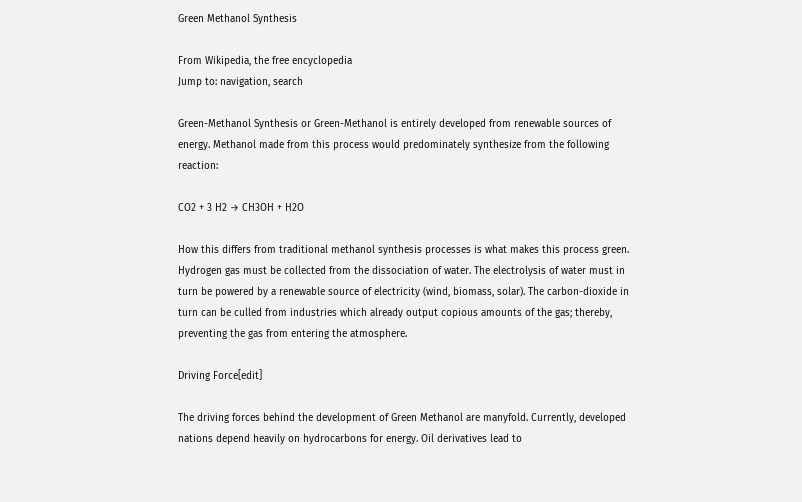Green Methanol Synthesis

From Wikipedia, the free encyclopedia
Jump to: navigation, search

Green-Methanol Synthesis or Green-Methanol is entirely developed from renewable sources of energy. Methanol made from this process would predominately synthesize from the following reaction:

CO2 + 3 H2 → CH3OH + H2O

How this differs from traditional methanol synthesis processes is what makes this process green. Hydrogen gas must be collected from the dissociation of water. The electrolysis of water must in turn be powered by a renewable source of electricity (wind, biomass, solar). The carbon-dioxide in turn can be culled from industries which already output copious amounts of the gas; thereby, preventing the gas from entering the atmosphere.

Driving Force[edit]

The driving forces behind the development of Green Methanol are manyfold. Currently, developed nations depend heavily on hydrocarbons for energy. Oil derivatives lead to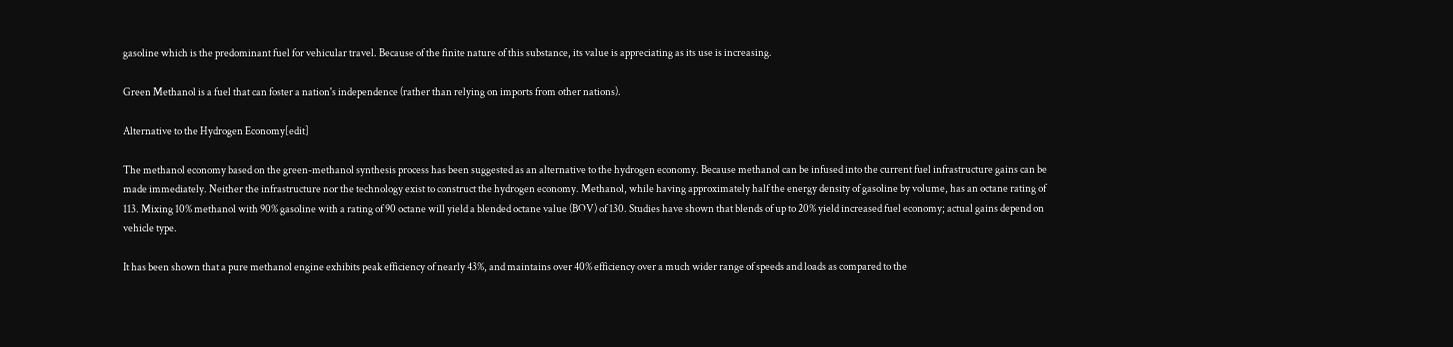gasoline which is the predominant fuel for vehicular travel. Because of the finite nature of this substance, its value is appreciating as its use is increasing.

Green Methanol is a fuel that can foster a nation's independence (rather than relying on imports from other nations).

Alternative to the Hydrogen Economy[edit]

The methanol economy based on the green-methanol synthesis process has been suggested as an alternative to the hydrogen economy. Because methanol can be infused into the current fuel infrastructure gains can be made immediately. Neither the infrastructure nor the technology exist to construct the hydrogen economy. Methanol, while having approximately half the energy density of gasoline by volume, has an octane rating of 113. Mixing 10% methanol with 90% gasoline with a rating of 90 octane will yield a blended octane value (BOV) of 130. Studies have shown that blends of up to 20% yield increased fuel economy; actual gains depend on vehicle type.

It has been shown that a pure methanol engine exhibits peak efficiency of nearly 43%, and maintains over 40% efficiency over a much wider range of speeds and loads as compared to the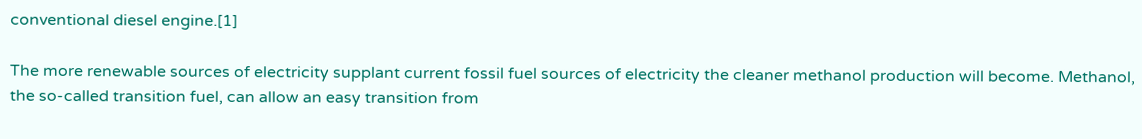conventional diesel engine.[1]

The more renewable sources of electricity supplant current fossil fuel sources of electricity the cleaner methanol production will become. Methanol, the so-called transition fuel, can allow an easy transition from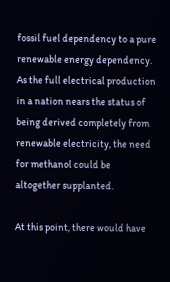fossil fuel dependency to a pure renewable energy dependency. As the full electrical production in a nation nears the status of being derived completely from renewable electricity, the need for methanol could be altogether supplanted.

At this point, there would have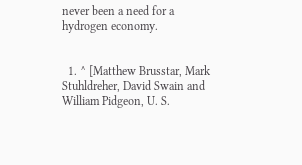never been a need for a hydrogen economy.


  1. ^ [Matthew Brusstar, Mark Stuhldreher, David Swain and William Pidgeon, U. S.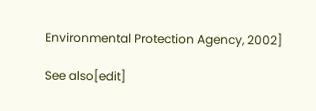Environmental Protection Agency, 2002]

See also[edit]